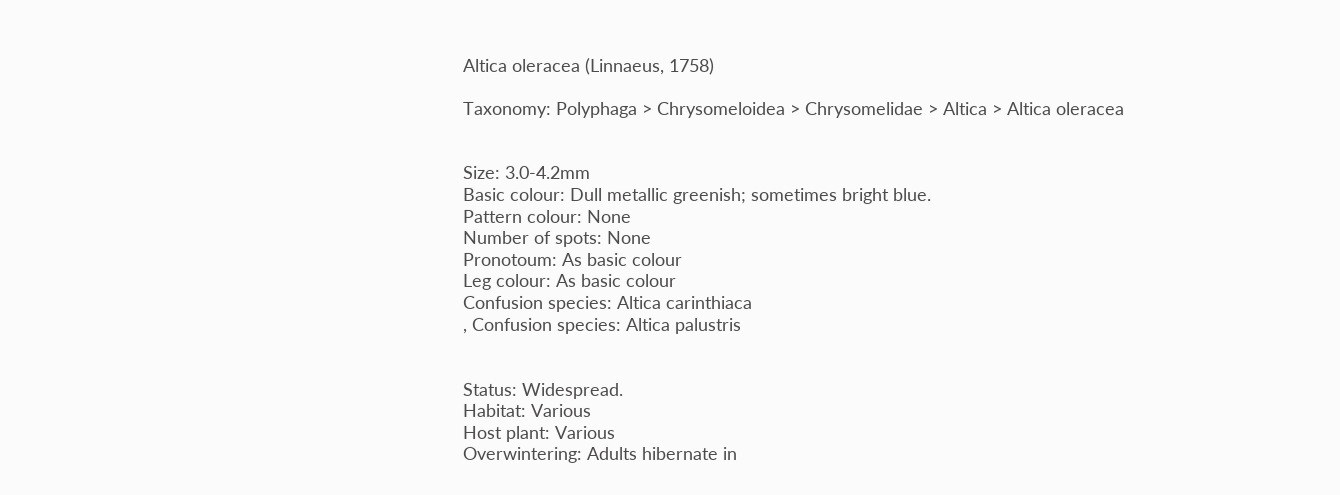Altica oleracea (Linnaeus, 1758)

Taxonomy: Polyphaga > Chrysomeloidea > Chrysomelidae > Altica > Altica oleracea


Size: 3.0-4.2mm
Basic colour: Dull metallic greenish; sometimes bright blue.
Pattern colour: None
Number of spots: None
Pronotoum: As basic colour
Leg colour: As basic colour
Confusion species: Altica carinthiaca
, Confusion species: Altica palustris


Status: Widespread.
Habitat: Various
Host plant: Various
Overwintering: Adults hibernate in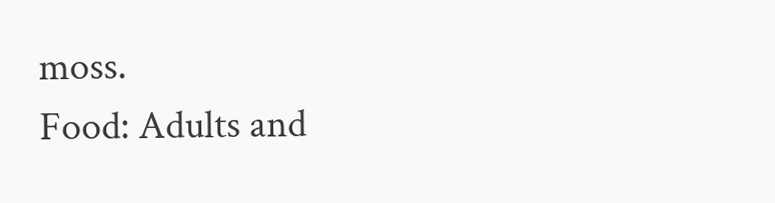moss.
Food: Adults and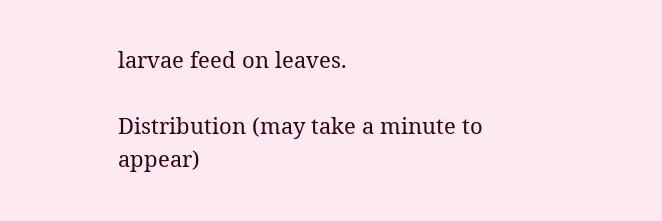larvae feed on leaves.

Distribution (may take a minute to appear)